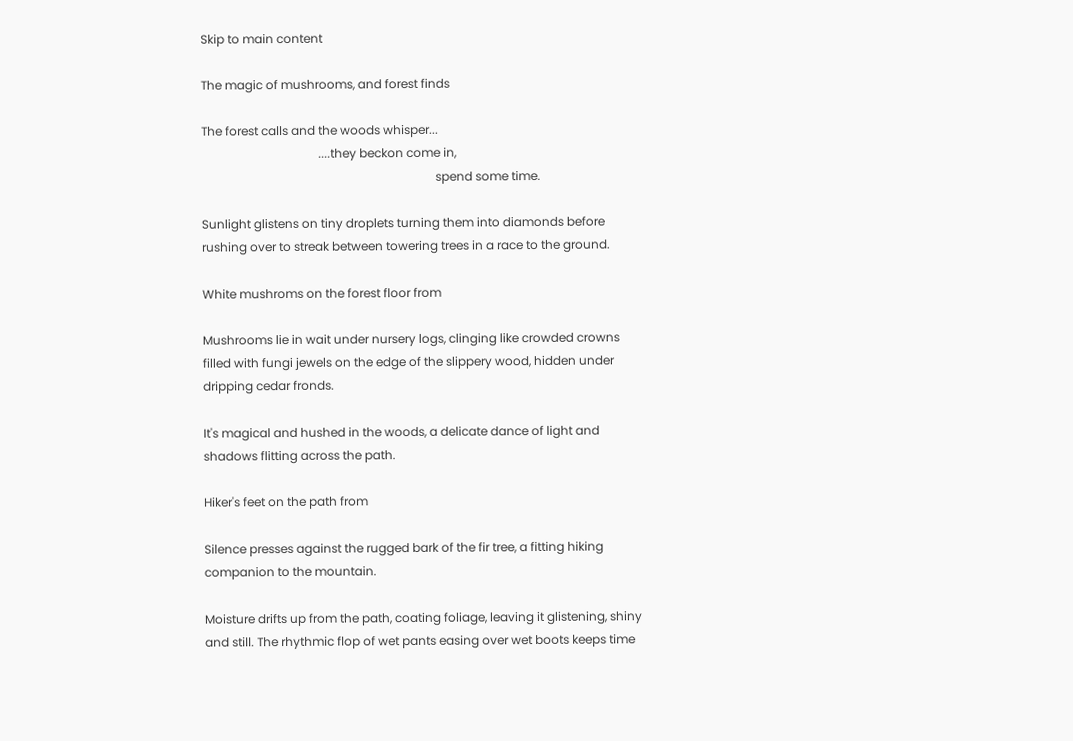Skip to main content

The magic of mushrooms, and forest finds

The forest calls and the woods whisper...
                                       ....they beckon come in,
                                                                              spend some time.

Sunlight glistens on tiny droplets turning them into diamonds before rushing over to streak between towering trees in a race to the ground.

White mushroms on the forest floor from

Mushrooms lie in wait under nursery logs, clinging like crowded crowns filled with fungi jewels on the edge of the slippery wood, hidden under dripping cedar fronds.

It's magical and hushed in the woods, a delicate dance of light and shadows flitting across the path.

Hiker's feet on the path from

Silence presses against the rugged bark of the fir tree, a fitting hiking companion to the mountain.

Moisture drifts up from the path, coating foliage, leaving it glistening, shiny and still. The rhythmic flop of wet pants easing over wet boots keeps time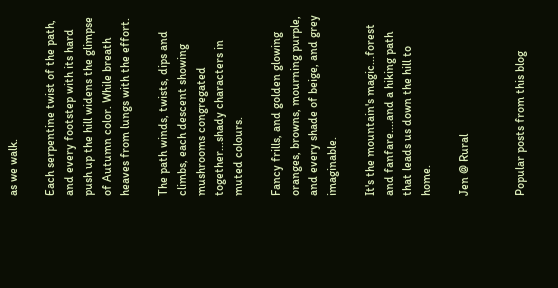as we walk.

Each serpentine twist of the path, and every footstep with its hard push up the hill widens the glimpse of Autumn color. While breath heaves from lungs with the effort.

The path winds, twists, dips and climbs, each descent showing mushrooms congregated together...shady characters in muted colours.

Fancy frills, and golden glowing oranges, browns, mourning purple, and every shade of beige, and grey imaginable.

It's the mountain's magic...forest and fanfare....and a hiking path that leads us down the hill to home.

Jen @ Rural


Popular posts from this blog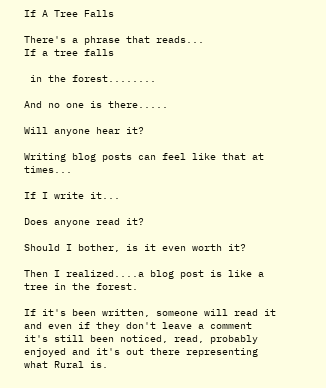If A Tree Falls

There's a phrase that reads...
If a tree falls

 in the forest........

And no one is there.....

Will anyone hear it?

Writing blog posts can feel like that at times...

If I write it...

Does anyone read it?

Should I bother, is it even worth it?

Then I realized....a blog post is like a tree in the forest.

If it's been written, someone will read it and even if they don't leave a comment it's still been noticed, read, probably enjoyed and it's out there representing what Rural is.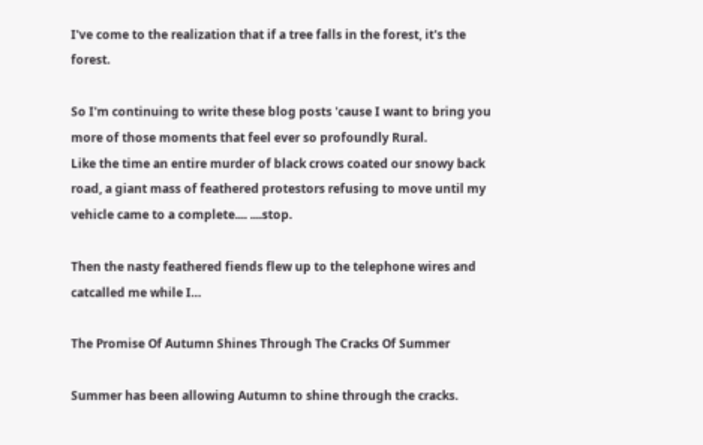I've come to the realization that if a tree falls in the forest, it's the forest.

So I'm continuing to write these blog posts 'cause I want to bring you more of those moments that feel ever so profoundly Rural.
Like the time an entire murder of black crows coated our snowy back road, a giant mass of feathered protestors refusing to move until my vehicle came to a complete.... ....stop.

Then the nasty feathered fiends flew up to the telephone wires and catcalled me while I…

The Promise Of Autumn Shines Through The Cracks Of Summer

Summer has been allowing Autumn to shine through the cracks.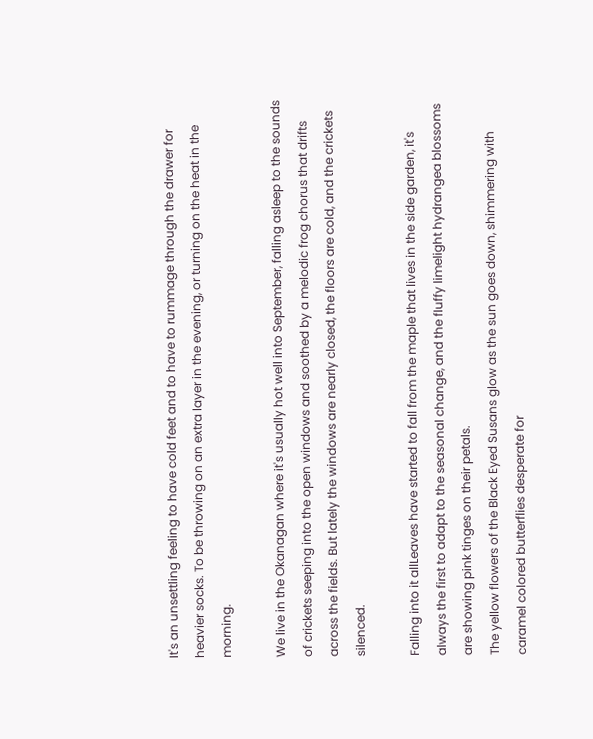It's an unsettling feeling to have cold feet and to have to rummage through the drawer for heavier socks. To be throwing on an extra layer in the evening, or turning on the heat in the morning.

We live in the Okanagan where it's usually hot well into September, falling asleep to the sounds of crickets seeping into the open windows and soothed by a melodic frog chorus that drifts across the fields. But lately the windows are nearly closed, the floors are cold, and the crickets silenced.

Falling into it allLeaves have started to fall from the maple that lives in the side garden, it's always the first to adapt to the seasonal change, and the fluffy limelight hydrangea blossoms are showing pink tinges on their petals.
The yellow flowers of the Black Eyed Susans glow as the sun goes down, shimmering with caramel colored butterflies desperate for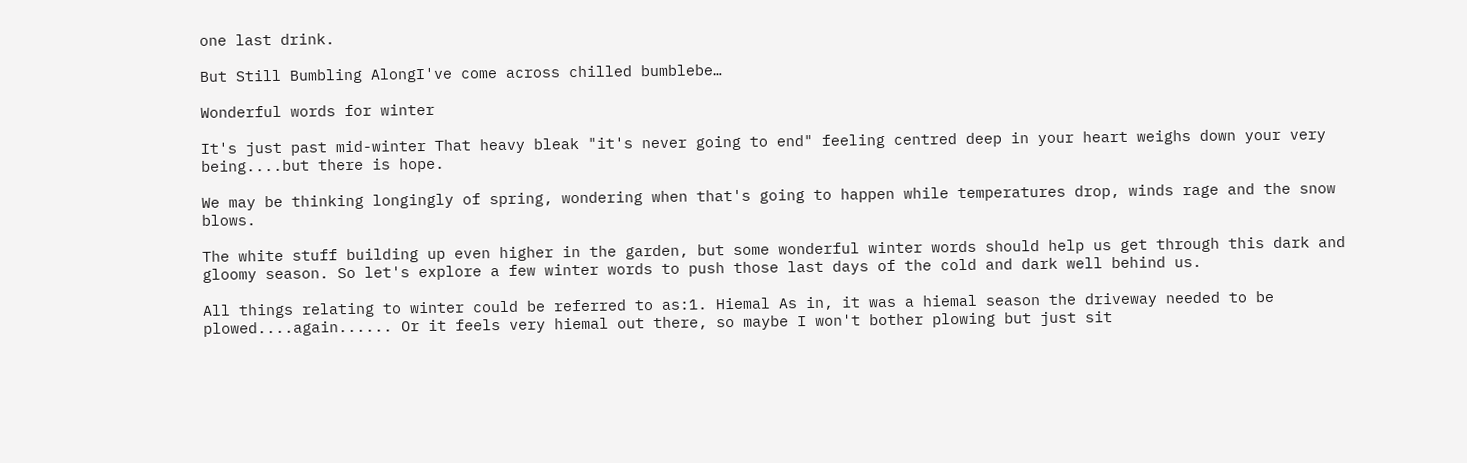one last drink.

But Still Bumbling AlongI've come across chilled bumblebe…

Wonderful words for winter

It's just past mid-winter That heavy bleak "it's never going to end" feeling centred deep in your heart weighs down your very being....but there is hope.

We may be thinking longingly of spring, wondering when that's going to happen while temperatures drop, winds rage and the snow blows.

The white stuff building up even higher in the garden, but some wonderful winter words should help us get through this dark and gloomy season. So let's explore a few winter words to push those last days of the cold and dark well behind us.

All things relating to winter could be referred to as:1. Hiemal As in, it was a hiemal season the driveway needed to be plowed....again...... Or it feels very hiemal out there, so maybe I won't bother plowing but just sit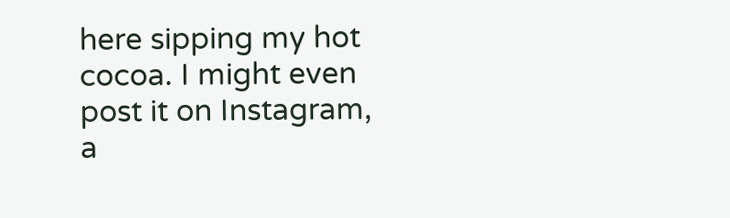here sipping my hot cocoa. I might even post it on Instagram, a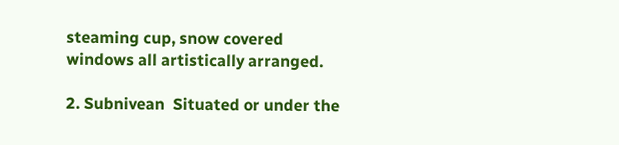steaming cup, snow covered windows all artistically arranged.

2. Subnivean  Situated or under the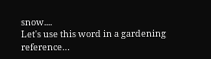snow....
Let's use this word in a gardening reference…